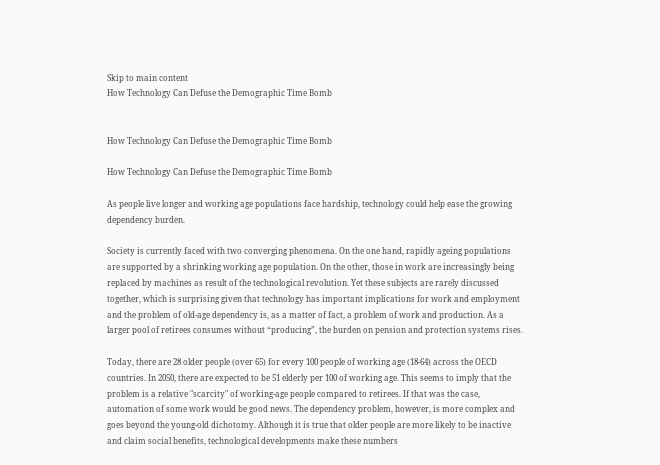Skip to main content
How Technology Can Defuse the Demographic Time Bomb


How Technology Can Defuse the Demographic Time Bomb

How Technology Can Defuse the Demographic Time Bomb

As people live longer and working age populations face hardship, technology could help ease the growing dependency burden.

Society is currently faced with two converging phenomena. On the one hand, rapidly ageing populations are supported by a shrinking working age population. On the other, those in work are increasingly being replaced by machines as result of the technological revolution. Yet these subjects are rarely discussed together, which is surprising given that technology has important implications for work and employment and the problem of old-age dependency is, as a matter of fact, a problem of work and production. As a larger pool of retirees consumes without “producing”, the burden on pension and protection systems rises.

Today, there are 28 older people (over 65) for every 100 people of working age (18-64) across the OECD countries. In 2050, there are expected to be 51 elderly per 100 of working age. This seems to imply that the problem is a relative "scarcity" of working-age people compared to retirees. If that was the case, automation of some work would be good news. The dependency problem, however, is more complex and goes beyond the young-old dichotomy. Although it is true that older people are more likely to be inactive and claim social benefits, technological developments make these numbers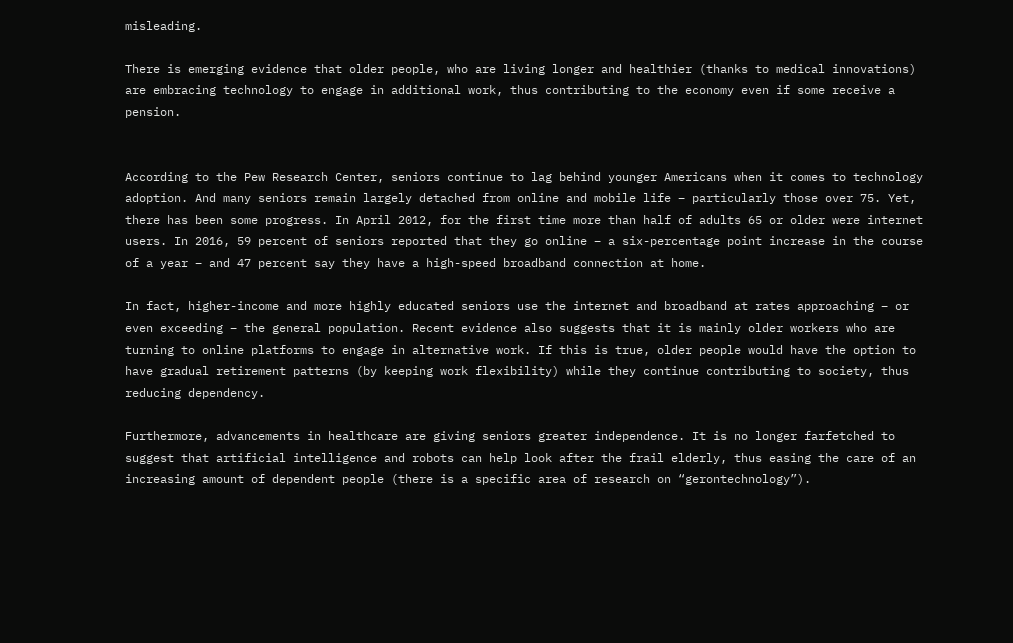misleading.

There is emerging evidence that older people, who are living longer and healthier (thanks to medical innovations) are embracing technology to engage in additional work, thus contributing to the economy even if some receive a pension.


According to the Pew Research Center, seniors continue to lag behind younger Americans when it comes to technology adoption. And many seniors remain largely detached from online and mobile life – particularly those over 75. Yet, there has been some progress. In April 2012, for the first time more than half of adults 65 or older were internet users. In 2016, 59 percent of seniors reported that they go online – a six-percentage point increase in the course of a year – and 47 percent say they have a high-speed broadband connection at home.

In fact, higher-income and more highly educated seniors use the internet and broadband at rates approaching – or even exceeding – the general population. Recent evidence also suggests that it is mainly older workers who are turning to online platforms to engage in alternative work. If this is true, older people would have the option to have gradual retirement patterns (by keeping work flexibility) while they continue contributing to society, thus reducing dependency.

Furthermore, advancements in healthcare are giving seniors greater independence. It is no longer farfetched to suggest that artificial intelligence and robots can help look after the frail elderly, thus easing the care of an increasing amount of dependent people (there is a specific area of research on “gerontechnology”).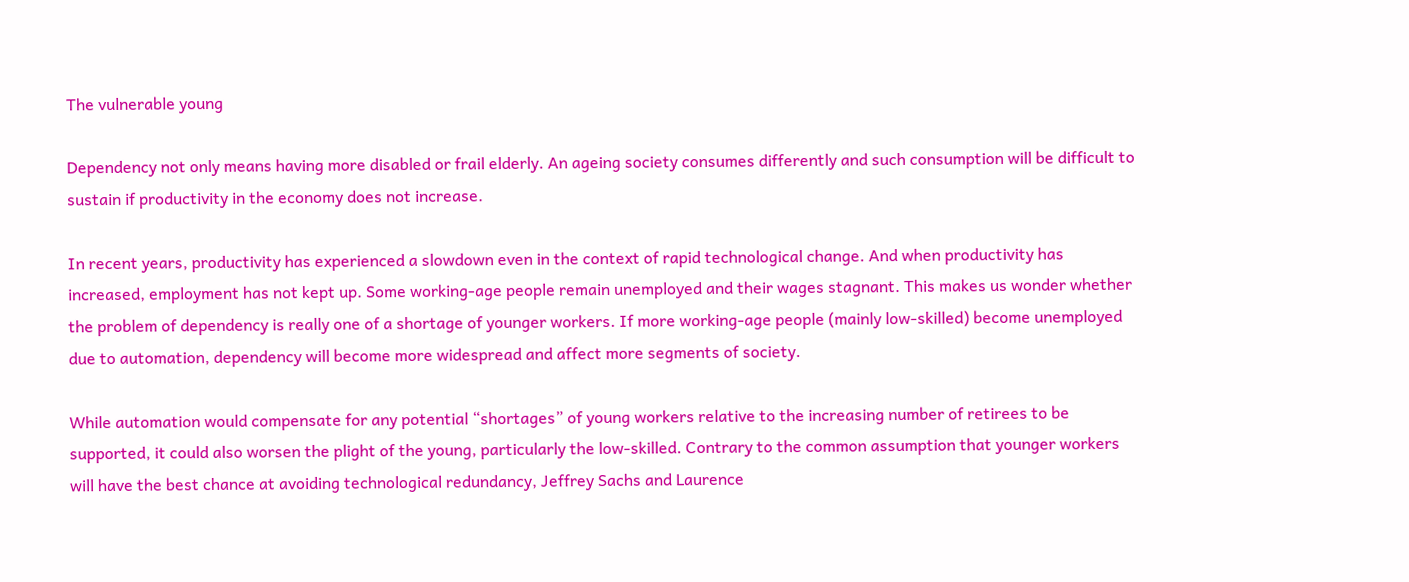The vulnerable young

Dependency not only means having more disabled or frail elderly. An ageing society consumes differently and such consumption will be difficult to sustain if productivity in the economy does not increase.

In recent years, productivity has experienced a slowdown even in the context of rapid technological change. And when productivity has increased, employment has not kept up. Some working-age people remain unemployed and their wages stagnant. This makes us wonder whether the problem of dependency is really one of a shortage of younger workers. If more working-age people (mainly low-skilled) become unemployed due to automation, dependency will become more widespread and affect more segments of society.

While automation would compensate for any potential “shortages” of young workers relative to the increasing number of retirees to be supported, it could also worsen the plight of the young, particularly the low-skilled. Contrary to the common assumption that younger workers will have the best chance at avoiding technological redundancy, Jeffrey Sachs and Laurence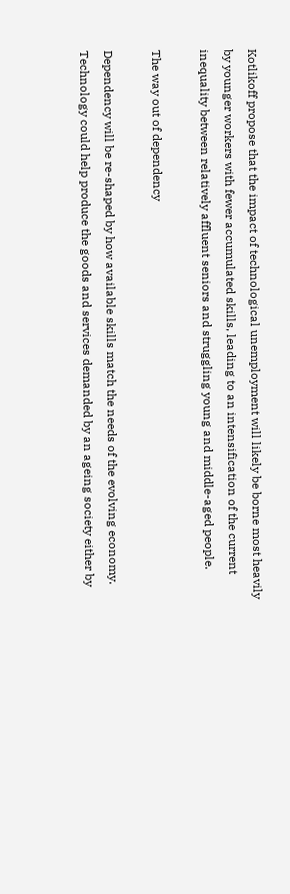Kotlikoff propose that the impact of technological unemployment will likely be borne most heavily by younger workers with fewer accumulated skills, leading to an intensification of the current inequality between relatively affluent seniors and struggling young and middle-aged people.

The way out of dependency

Dependency will be re-shaped by how available skills match the needs of the evolving economy. Technology could help produce the goods and services demanded by an ageing society either by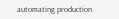automating production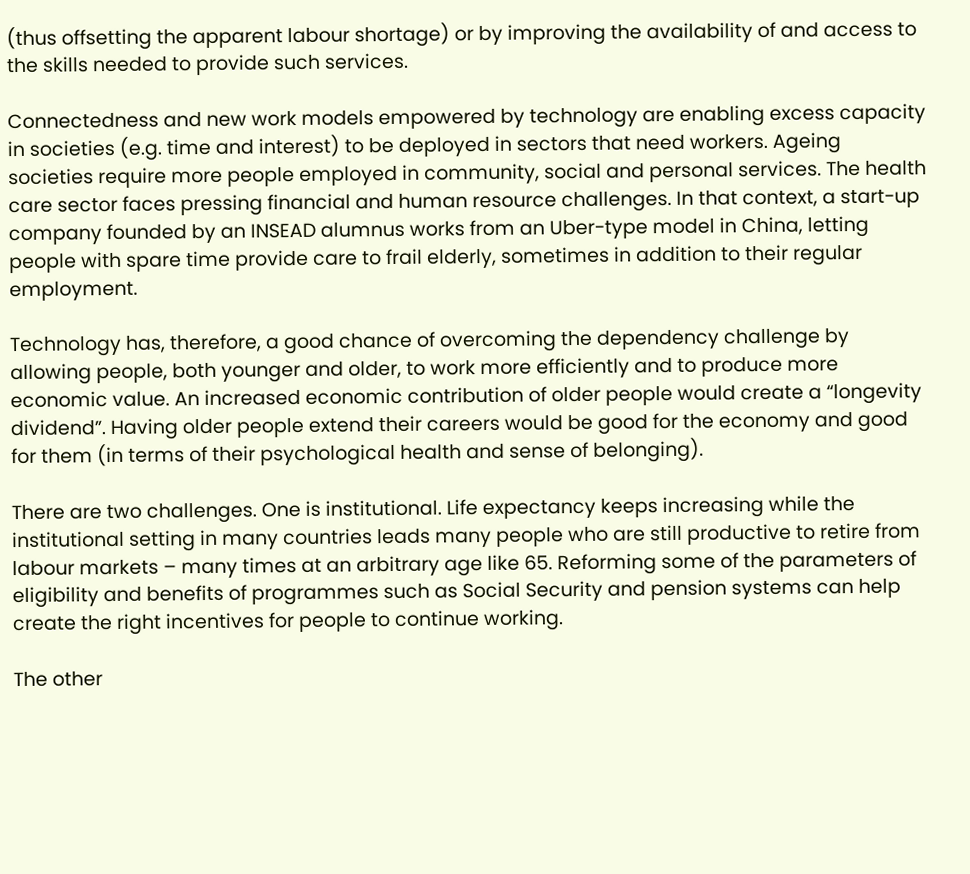(thus offsetting the apparent labour shortage) or by improving the availability of and access to the skills needed to provide such services.

Connectedness and new work models empowered by technology are enabling excess capacity in societies (e.g. time and interest) to be deployed in sectors that need workers. Ageing societies require more people employed in community, social and personal services. The health care sector faces pressing financial and human resource challenges. In that context, a start-up company founded by an INSEAD alumnus works from an Uber-type model in China, letting people with spare time provide care to frail elderly, sometimes in addition to their regular employment.

Technology has, therefore, a good chance of overcoming the dependency challenge by allowing people, both younger and older, to work more efficiently and to produce more economic value. An increased economic contribution of older people would create a “longevity dividend”. Having older people extend their careers would be good for the economy and good for them (in terms of their psychological health and sense of belonging).

There are two challenges. One is institutional. Life expectancy keeps increasing while the institutional setting in many countries leads many people who are still productive to retire from labour markets – many times at an arbitrary age like 65. Reforming some of the parameters of eligibility and benefits of programmes such as Social Security and pension systems can help create the right incentives for people to continue working.

The other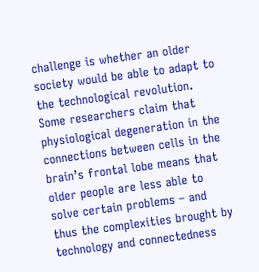challenge is whether an older society would be able to adapt to the technological revolution. Some researchers claim that physiological degeneration in the connections between cells in the brain’s frontal lobe means that older people are less able to solve certain problems – and thus the complexities brought by technology and connectedness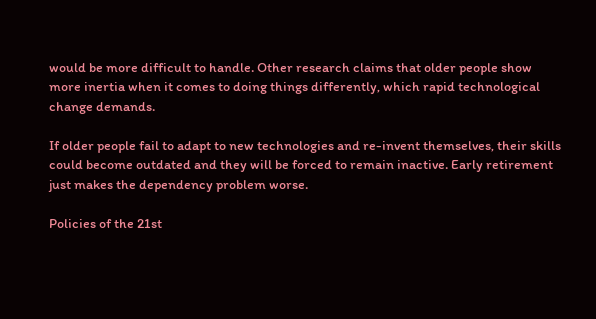would be more difficult to handle. Other research claims that older people show more inertia when it comes to doing things differently, which rapid technological change demands.

If older people fail to adapt to new technologies and re-invent themselves, their skills could become outdated and they will be forced to remain inactive. Early retirement just makes the dependency problem worse.

Policies of the 21st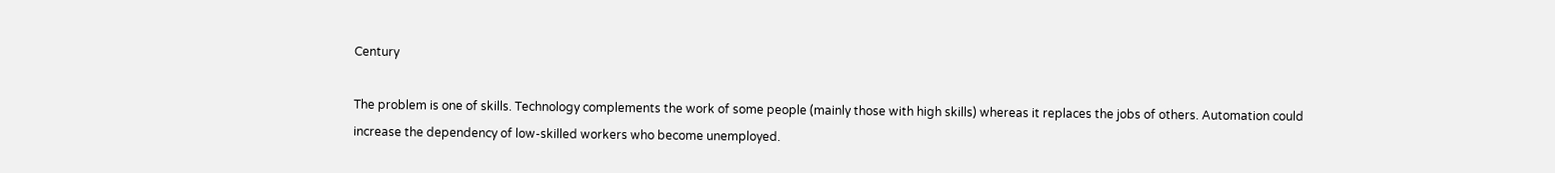Century

The problem is one of skills. Technology complements the work of some people (mainly those with high skills) whereas it replaces the jobs of others. Automation could increase the dependency of low-skilled workers who become unemployed.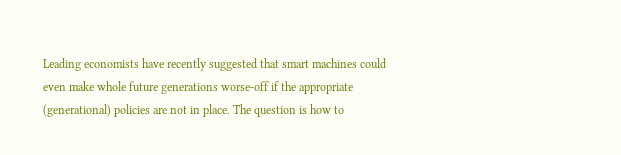Leading economists have recently suggested that smart machines could even make whole future generations worse-off if the appropriate (generational) policies are not in place. The question is how to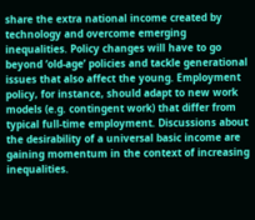share the extra national income created by technology and overcome emerging inequalities. Policy changes will have to go beyond ‘old-age’ policies and tackle generational issues that also affect the young. Employment policy, for instance, should adapt to new work models (e.g. contingent work) that differ from typical full-time employment. Discussions about the desirability of a universal basic income are gaining momentum in the context of increasing inequalities.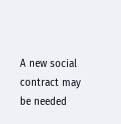A new social contract may be needed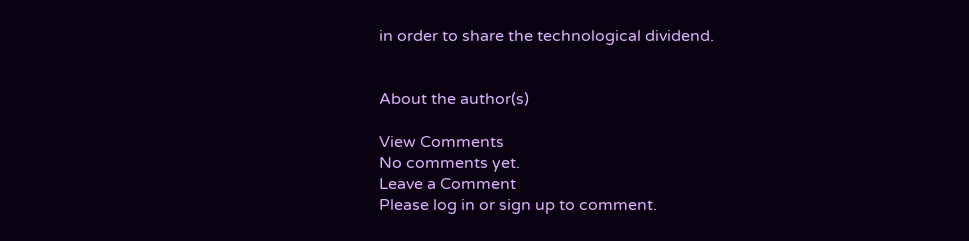in order to share the technological dividend.


About the author(s)

View Comments
No comments yet.
Leave a Comment
Please log in or sign up to comment.